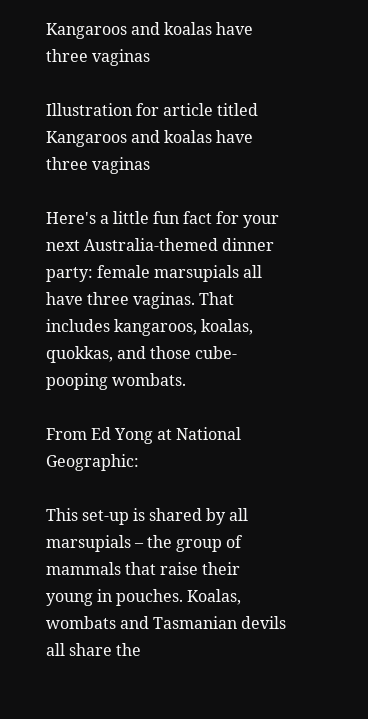Kangaroos and koalas have three vaginas

Illustration for article titled Kangaroos and koalas have three vaginas

Here's a little fun fact for your next Australia-themed dinner party: female marsupials all have three vaginas. That includes kangaroos, koalas, quokkas, and those cube-pooping wombats.

From Ed Yong at National Geographic:

This set-up is shared by all marsupials – the group of mammals that raise their young in pouches. Koalas, wombats and Tasmanian devils all share the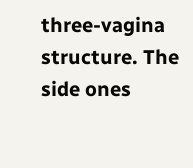three-vagina structure. The side ones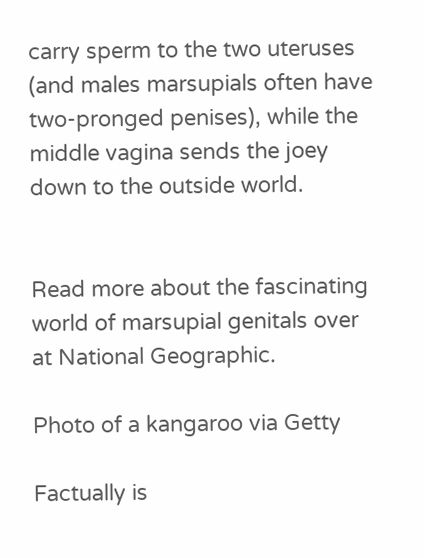carry sperm to the two uteruses (and males marsupials often have two-pronged penises), while the middle vagina sends the joey down to the outside world.


Read more about the fascinating world of marsupial genitals over at National Geographic.

Photo of a kangaroo via Getty

Factually is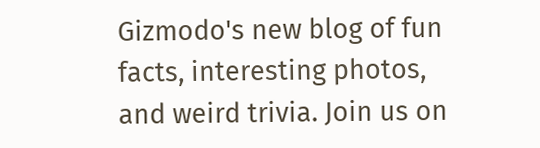Gizmodo's new blog of fun facts, interesting photos, and weird trivia. Join us on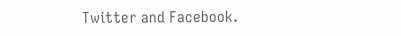Twitter and Facebook.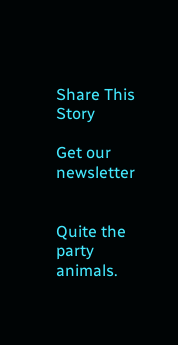Share This Story

Get our newsletter


Quite the party animals.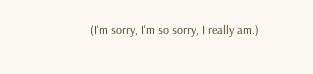(I'm sorry, I'm so sorry, I really am.)